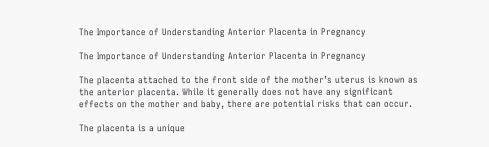The Importance of Understanding Anterior Placenta in Pregnancy

The Importance of Understanding Anterior Placenta in Pregnancy

The placenta attached to the front side of the mother’s uterus is known as the anterior placenta. While it generally does not have any significant effects on the mother and baby, there are potential risks that can occur.

The placenta is a unique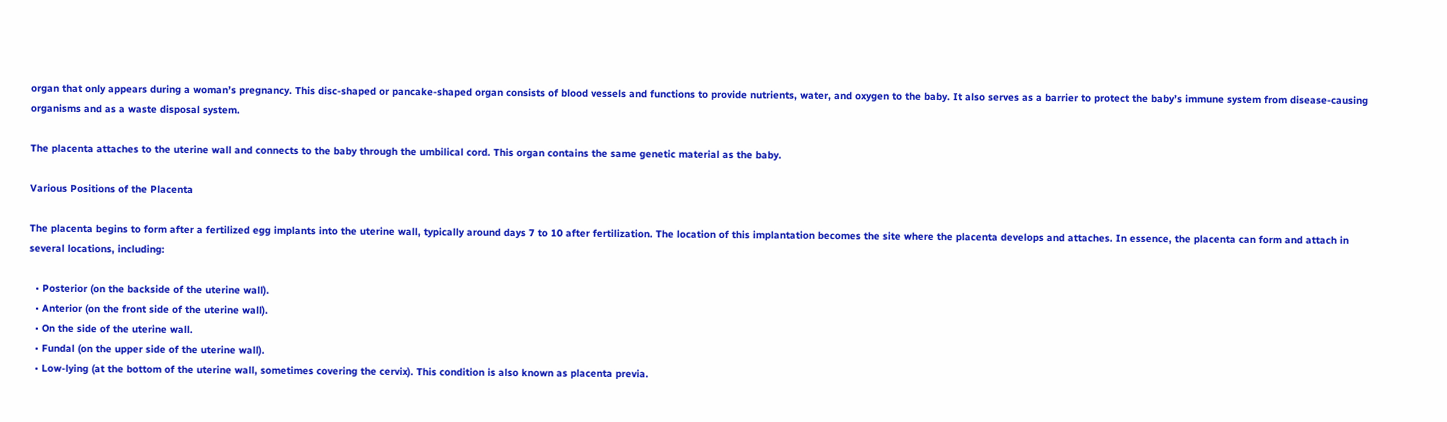organ that only appears during a woman’s pregnancy. This disc-shaped or pancake-shaped organ consists of blood vessels and functions to provide nutrients, water, and oxygen to the baby. It also serves as a barrier to protect the baby’s immune system from disease-causing organisms and as a waste disposal system.

The placenta attaches to the uterine wall and connects to the baby through the umbilical cord. This organ contains the same genetic material as the baby.

Various Positions of the Placenta

The placenta begins to form after a fertilized egg implants into the uterine wall, typically around days 7 to 10 after fertilization. The location of this implantation becomes the site where the placenta develops and attaches. In essence, the placenta can form and attach in several locations, including:

  • Posterior (on the backside of the uterine wall).
  • Anterior (on the front side of the uterine wall).
  • On the side of the uterine wall.
  • Fundal (on the upper side of the uterine wall).
  • Low-lying (at the bottom of the uterine wall, sometimes covering the cervix). This condition is also known as placenta previa.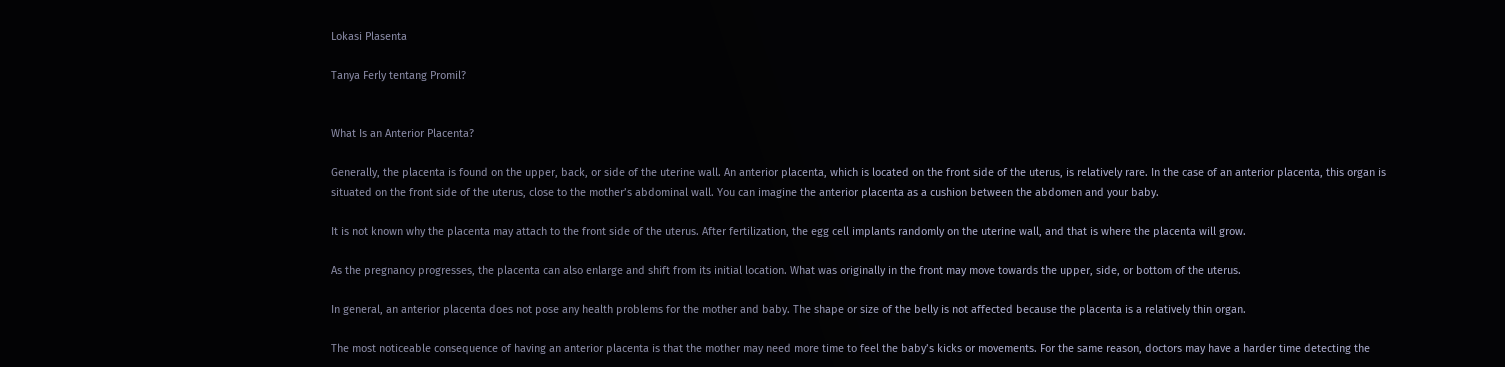Lokasi Plasenta

Tanya Ferly tentang Promil?


What Is an Anterior Placenta?

Generally, the placenta is found on the upper, back, or side of the uterine wall. An anterior placenta, which is located on the front side of the uterus, is relatively rare. In the case of an anterior placenta, this organ is situated on the front side of the uterus, close to the mother’s abdominal wall. You can imagine the anterior placenta as a cushion between the abdomen and your baby.

It is not known why the placenta may attach to the front side of the uterus. After fertilization, the egg cell implants randomly on the uterine wall, and that is where the placenta will grow.

As the pregnancy progresses, the placenta can also enlarge and shift from its initial location. What was originally in the front may move towards the upper, side, or bottom of the uterus.

In general, an anterior placenta does not pose any health problems for the mother and baby. The shape or size of the belly is not affected because the placenta is a relatively thin organ.

The most noticeable consequence of having an anterior placenta is that the mother may need more time to feel the baby’s kicks or movements. For the same reason, doctors may have a harder time detecting the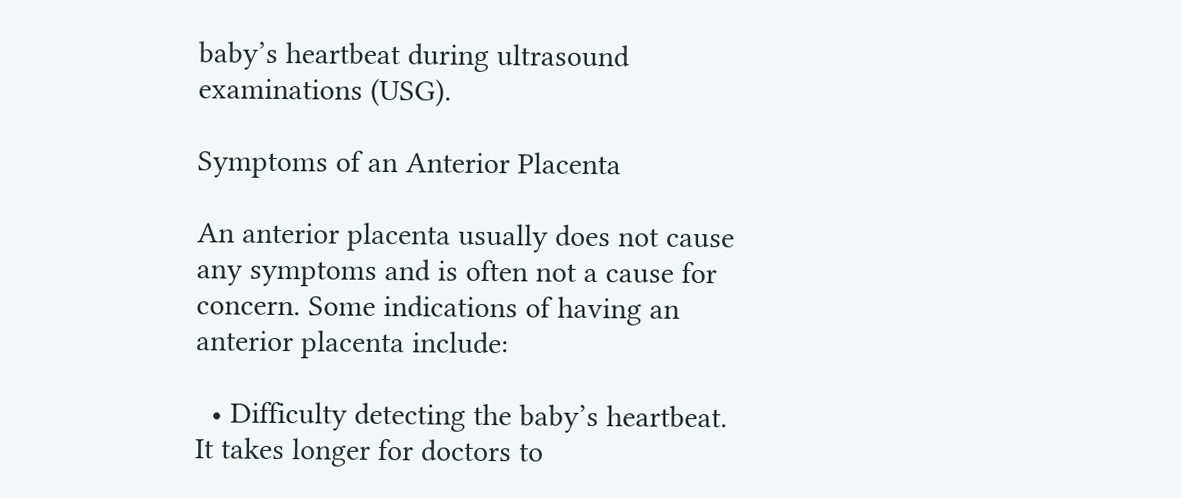baby’s heartbeat during ultrasound examinations (USG).

Symptoms of an Anterior Placenta

An anterior placenta usually does not cause any symptoms and is often not a cause for concern. Some indications of having an anterior placenta include:

  • Difficulty detecting the baby’s heartbeat. It takes longer for doctors to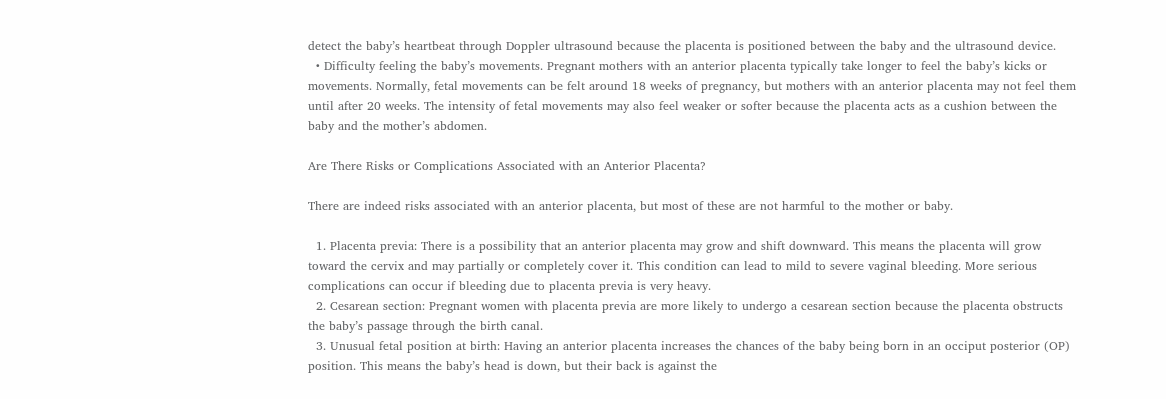detect the baby’s heartbeat through Doppler ultrasound because the placenta is positioned between the baby and the ultrasound device.
  • Difficulty feeling the baby’s movements. Pregnant mothers with an anterior placenta typically take longer to feel the baby’s kicks or movements. Normally, fetal movements can be felt around 18 weeks of pregnancy, but mothers with an anterior placenta may not feel them until after 20 weeks. The intensity of fetal movements may also feel weaker or softer because the placenta acts as a cushion between the baby and the mother’s abdomen.

Are There Risks or Complications Associated with an Anterior Placenta?

There are indeed risks associated with an anterior placenta, but most of these are not harmful to the mother or baby.

  1. Placenta previa: There is a possibility that an anterior placenta may grow and shift downward. This means the placenta will grow toward the cervix and may partially or completely cover it. This condition can lead to mild to severe vaginal bleeding. More serious complications can occur if bleeding due to placenta previa is very heavy.
  2. Cesarean section: Pregnant women with placenta previa are more likely to undergo a cesarean section because the placenta obstructs the baby’s passage through the birth canal.
  3. Unusual fetal position at birth: Having an anterior placenta increases the chances of the baby being born in an occiput posterior (OP) position. This means the baby’s head is down, but their back is against the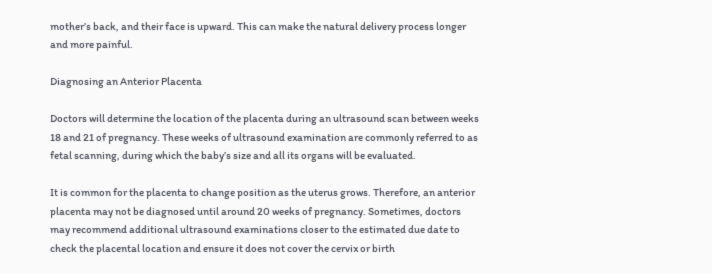mother’s back, and their face is upward. This can make the natural delivery process longer and more painful.

Diagnosing an Anterior Placenta

Doctors will determine the location of the placenta during an ultrasound scan between weeks 18 and 21 of pregnancy. These weeks of ultrasound examination are commonly referred to as fetal scanning, during which the baby’s size and all its organs will be evaluated.

It is common for the placenta to change position as the uterus grows. Therefore, an anterior placenta may not be diagnosed until around 20 weeks of pregnancy. Sometimes, doctors may recommend additional ultrasound examinations closer to the estimated due date to check the placental location and ensure it does not cover the cervix or birth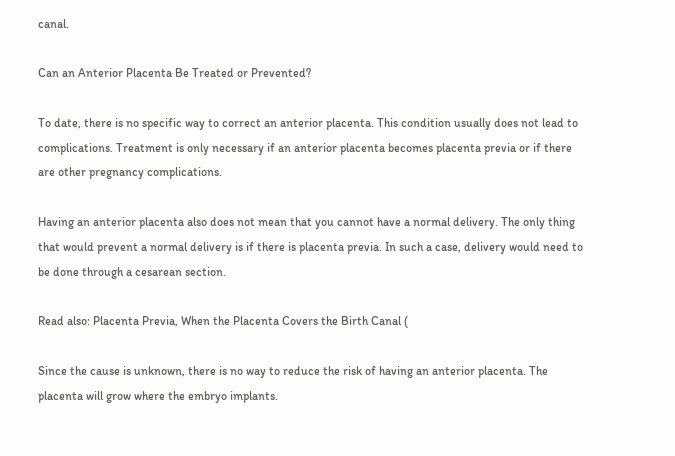canal.

Can an Anterior Placenta Be Treated or Prevented?

To date, there is no specific way to correct an anterior placenta. This condition usually does not lead to complications. Treatment is only necessary if an anterior placenta becomes placenta previa or if there are other pregnancy complications.

Having an anterior placenta also does not mean that you cannot have a normal delivery. The only thing that would prevent a normal delivery is if there is placenta previa. In such a case, delivery would need to be done through a cesarean section.

Read also: Placenta Previa, When the Placenta Covers the Birth Canal (

Since the cause is unknown, there is no way to reduce the risk of having an anterior placenta. The placenta will grow where the embryo implants.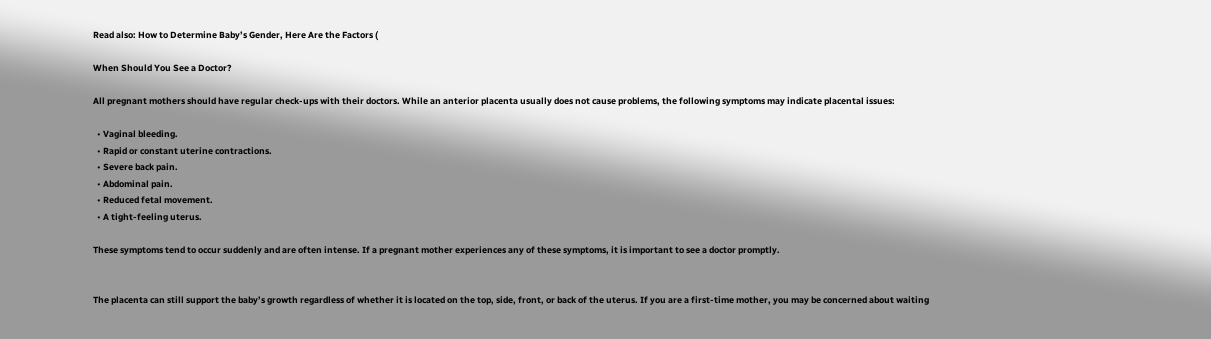Read also: How to Determine Baby’s Gender, Here Are the Factors (

When Should You See a Doctor?

All pregnant mothers should have regular check-ups with their doctors. While an anterior placenta usually does not cause problems, the following symptoms may indicate placental issues:

  • Vaginal bleeding.
  • Rapid or constant uterine contractions.
  • Severe back pain.
  • Abdominal pain.
  • Reduced fetal movement.
  • A tight-feeling uterus.

These symptoms tend to occur suddenly and are often intense. If a pregnant mother experiences any of these symptoms, it is important to see a doctor promptly.


The placenta can still support the baby’s growth regardless of whether it is located on the top, side, front, or back of the uterus. If you are a first-time mother, you may be concerned about waiting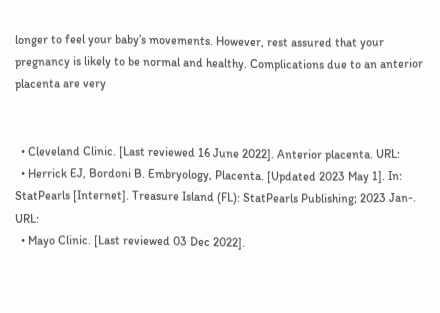longer to feel your baby’s movements. However, rest assured that your pregnancy is likely to be normal and healthy. Complications due to an anterior placenta are very


  • Cleveland Clinic. [Last reviewed 16 June 2022]. Anterior placenta. URL:
  • Herrick EJ, Bordoni B. Embryology, Placenta. [Updated 2023 May 1]. In: StatPearls [Internet]. Treasure Island (FL): StatPearls Publishing; 2023 Jan-. URL:
  • Mayo Clinic. [Last reviewed 03 Dec 2022].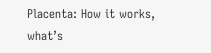Placenta: How it works, what’s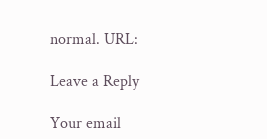normal. URL:

Leave a Reply

Your email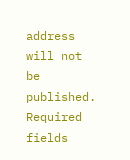address will not be published. Required fields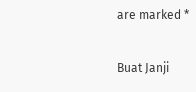are marked *

Buat Janji